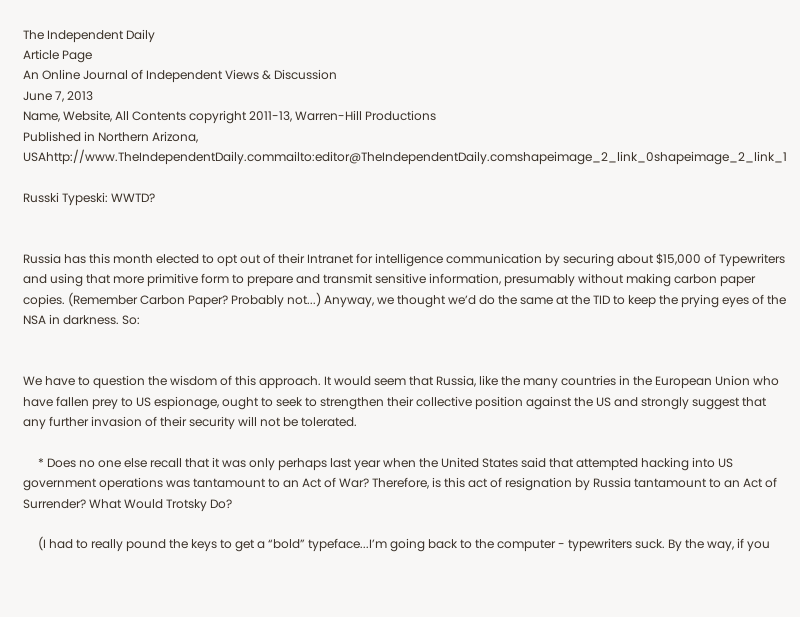The Independent Daily
Article Page
An Online Journal of Independent Views & Discussion
June 7, 2013
Name, Website, All Contents copyright 2011-13, Warren-Hill Productions
Published in Northern Arizona, USAhttp://www.TheIndependentDaily.commailto:editor@TheIndependentDaily.comshapeimage_2_link_0shapeimage_2_link_1

Russki Typeski: WWTD?


Russia has this month elected to opt out of their Intranet for intelligence communication by securing about $15,000 of Typewriters and using that more primitive form to prepare and transmit sensitive information, presumably without making carbon paper copies. (Remember Carbon Paper? Probably not...) Anyway, we thought we’d do the same at the TID to keep the prying eyes of the NSA in darkness. So:


We have to question the wisdom of this approach. It would seem that Russia, like the many countries in the European Union who have fallen prey to US espionage, ought to seek to strengthen their collective position against the US and strongly suggest that any further invasion of their security will not be tolerated.

     * Does no one else recall that it was only perhaps last year when the United States said that attempted hacking into US government operations was tantamount to an Act of War? Therefore, is this act of resignation by Russia tantamount to an Act of Surrender? What Would Trotsky Do?

     (I had to really pound the keys to get a “bold” typeface...I’m going back to the computer - typewriters suck. By the way, if you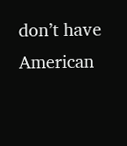don’t have American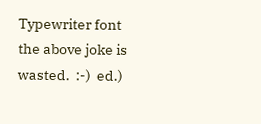Typewriter font the above joke is wasted.  :-)  ed.)